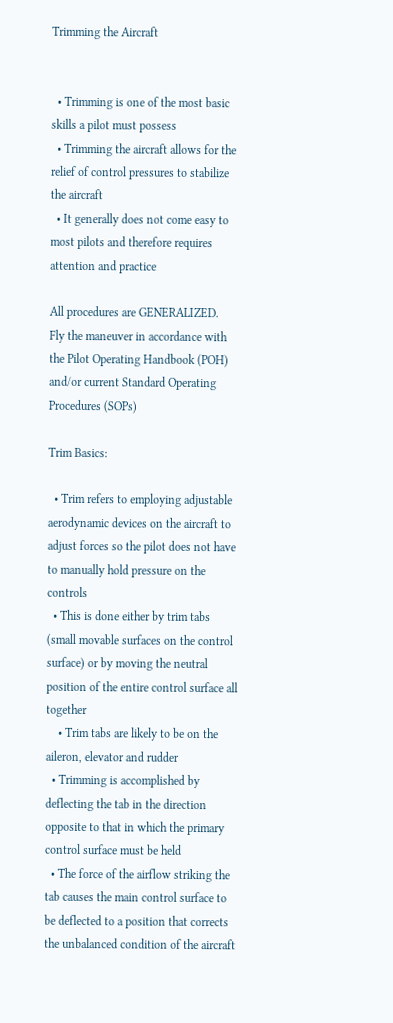Trimming the Aircraft


  • Trimming is one of the most basic skills a pilot must possess
  • Trimming the aircraft allows for the relief of control pressures to stabilize the aircraft
  • It generally does not come easy to most pilots and therefore requires attention and practice

All procedures are GENERALIZED.
Fly the maneuver in accordance with the Pilot Operating Handbook (POH)
and/or current Standard Operating Procedures (SOPs)

Trim Basics:

  • Trim refers to employing adjustable aerodynamic devices on the aircraft to adjust forces so the pilot does not have to manually hold pressure on the controls
  • This is done either by trim tabs (small movable surfaces on the control surface) or by moving the neutral position of the entire control surface all together
    • Trim tabs are likely to be on the aileron, elevator and rudder
  • Trimming is accomplished by deflecting the tab in the direction opposite to that in which the primary control surface must be held
  • The force of the airflow striking the tab causes the main control surface to be deflected to a position that corrects the unbalanced condition of the aircraft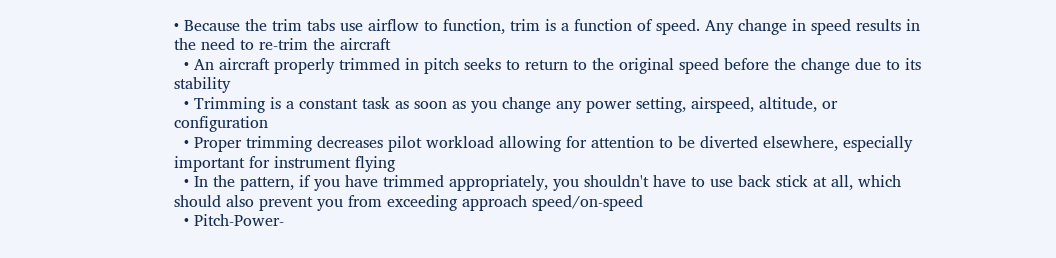• Because the trim tabs use airflow to function, trim is a function of speed. Any change in speed results in the need to re-trim the aircraft
  • An aircraft properly trimmed in pitch seeks to return to the original speed before the change due to its stability
  • Trimming is a constant task as soon as you change any power setting, airspeed, altitude, or configuration
  • Proper trimming decreases pilot workload allowing for attention to be diverted elsewhere, especially important for instrument flying
  • In the pattern, if you have trimmed appropriately, you shouldn't have to use back stick at all, which should also prevent you from exceeding approach speed/on-speed
  • Pitch-Power-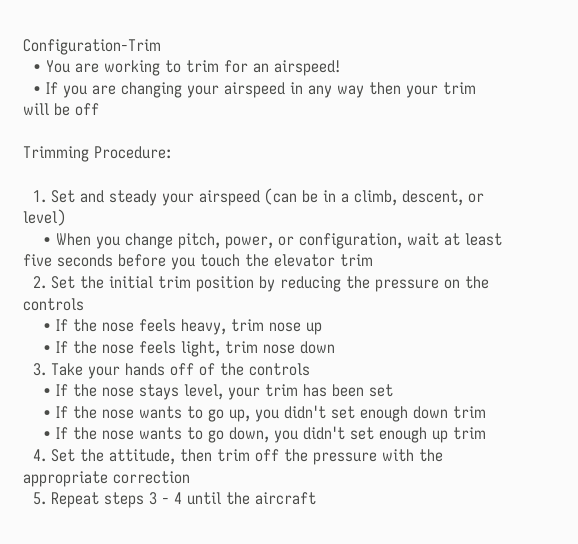Configuration-Trim
  • You are working to trim for an airspeed!
  • If you are changing your airspeed in any way then your trim will be off

Trimming Procedure:

  1. Set and steady your airspeed (can be in a climb, descent, or level)
    • When you change pitch, power, or configuration, wait at least five seconds before you touch the elevator trim
  2. Set the initial trim position by reducing the pressure on the controls
    • If the nose feels heavy, trim nose up
    • If the nose feels light, trim nose down
  3. Take your hands off of the controls
    • If the nose stays level, your trim has been set
    • If the nose wants to go up, you didn't set enough down trim
    • If the nose wants to go down, you didn't set enough up trim
  4. Set the attitude, then trim off the pressure with the appropriate correction
  5. Repeat steps 3 - 4 until the aircraft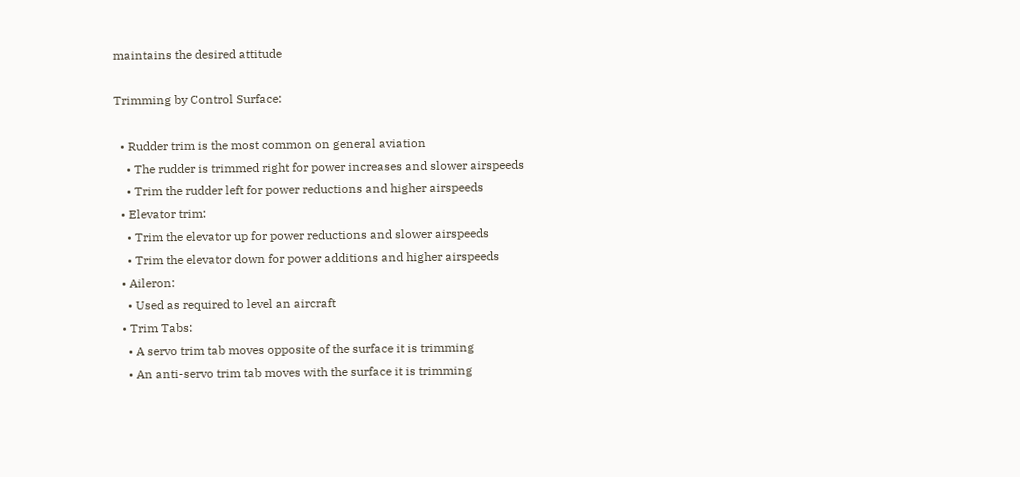maintains the desired attitude

Trimming by Control Surface:

  • Rudder trim is the most common on general aviation
    • The rudder is trimmed right for power increases and slower airspeeds
    • Trim the rudder left for power reductions and higher airspeeds
  • Elevator trim:
    • Trim the elevator up for power reductions and slower airspeeds
    • Trim the elevator down for power additions and higher airspeeds
  • Aileron:
    • Used as required to level an aircraft
  • Trim Tabs:
    • A servo trim tab moves opposite of the surface it is trimming
    • An anti-servo trim tab moves with the surface it is trimming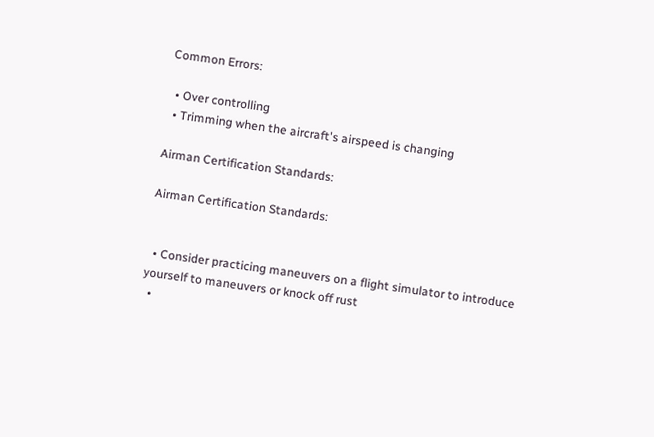Common Errors:

  • Over controlling
  • Trimming when the aircraft's airspeed is changing

Airman Certification Standards:

Airman Certification Standards:


  • Consider practicing maneuvers on a flight simulator to introduce yourself to maneuvers or knock off rust
  •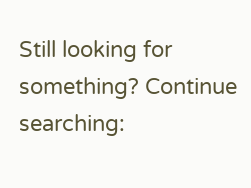Still looking for something? Continue searching: